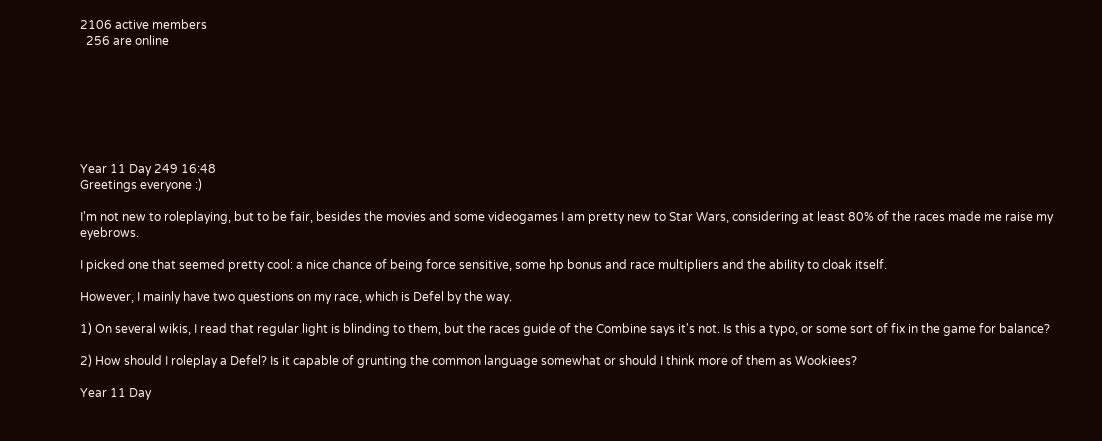2106 active members
  256 are online







Year 11 Day 249 16:48
Greetings everyone :)

I'm not new to roleplaying, but to be fair, besides the movies and some videogames I am pretty new to Star Wars, considering at least 80% of the races made me raise my eyebrows.

I picked one that seemed pretty cool: a nice chance of being force sensitive, some hp bonus and race multipliers and the ability to cloak itself.

However, I mainly have two questions on my race, which is Defel by the way.

1) On several wikis, I read that regular light is blinding to them, but the races guide of the Combine says it's not. Is this a typo, or some sort of fix in the game for balance?

2) How should I roleplay a Defel? Is it capable of grunting the common language somewhat or should I think more of them as Wookiees?

Year 11 Day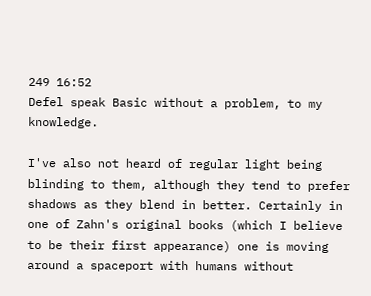249 16:52
Defel speak Basic without a problem, to my knowledge.

I've also not heard of regular light being blinding to them, although they tend to prefer shadows as they blend in better. Certainly in one of Zahn's original books (which I believe to be their first appearance) one is moving around a spaceport with humans without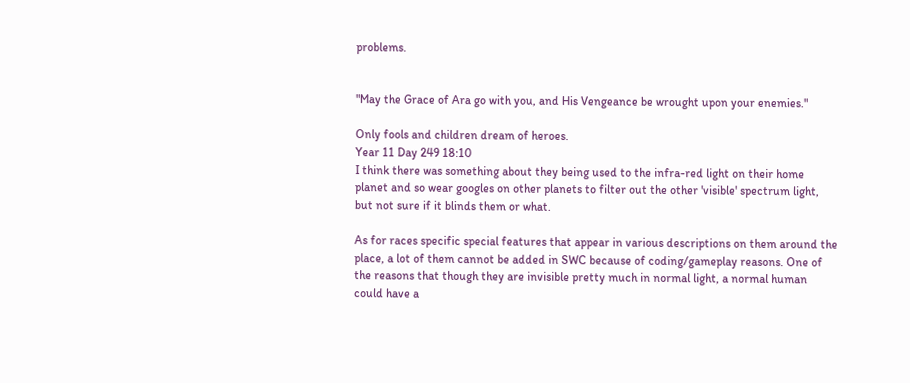problems.


"May the Grace of Ara go with you, and His Vengeance be wrought upon your enemies."

Only fools and children dream of heroes.
Year 11 Day 249 18:10
I think there was something about they being used to the infra-red light on their home planet and so wear googles on other planets to filter out the other 'visible' spectrum light, but not sure if it blinds them or what.

As for races specific special features that appear in various descriptions on them around the place, a lot of them cannot be added in SWC because of coding/gameplay reasons. One of the reasons that though they are invisible pretty much in normal light, a normal human could have a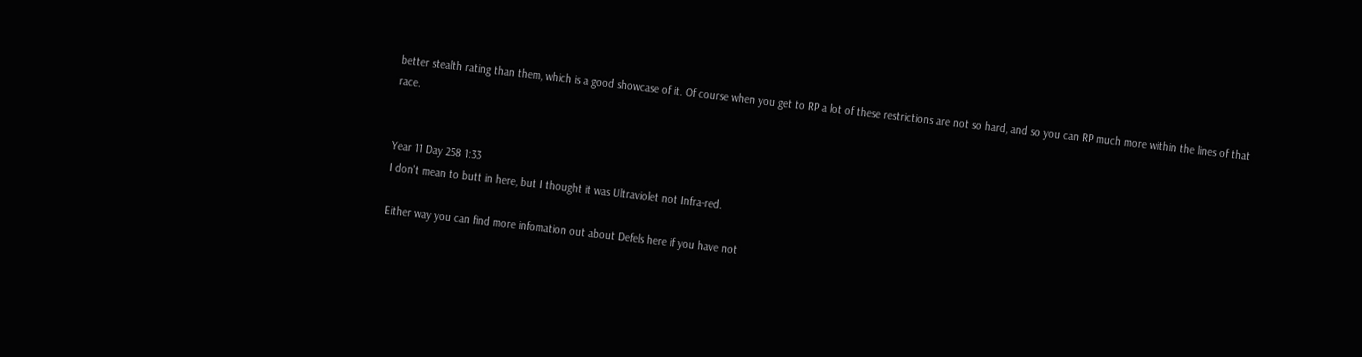better stealth rating than them, which is a good showcase of it. Of course when you get to RP a lot of these restrictions are not so hard, and so you can RP much more within the lines of that race.


Year 11 Day 258 1:33
I don't mean to butt in here, but I thought it was Ultraviolet not Infra-red.

Either way you can find more infomation out about Defels here if you have not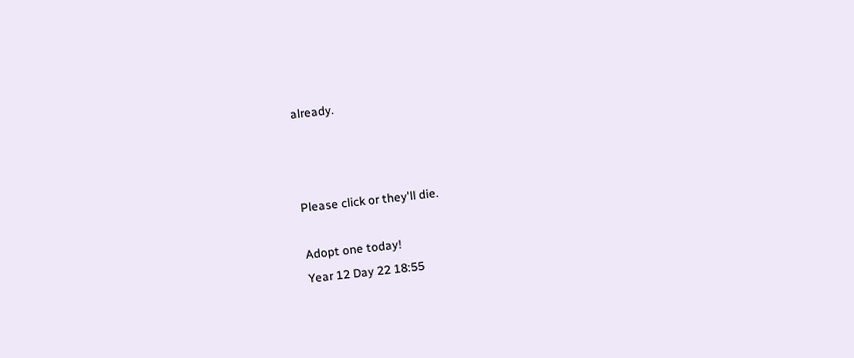already.



Please click or they'll die.

Adopt one today!
Year 12 Day 22 18:55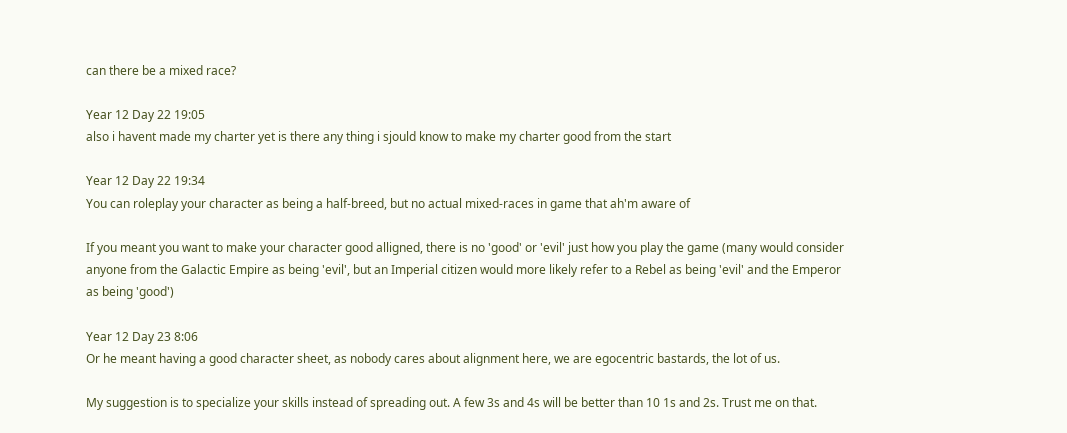can there be a mixed race?

Year 12 Day 22 19:05
also i havent made my charter yet is there any thing i sjould know to make my charter good from the start

Year 12 Day 22 19:34
You can roleplay your character as being a half-breed, but no actual mixed-races in game that ah'm aware of

If you meant you want to make your character good alligned, there is no 'good' or 'evil' just how you play the game (many would consider anyone from the Galactic Empire as being 'evil', but an Imperial citizen would more likely refer to a Rebel as being 'evil' and the Emperor as being 'good')

Year 12 Day 23 8:06
Or he meant having a good character sheet, as nobody cares about alignment here, we are egocentric bastards, the lot of us.

My suggestion is to specialize your skills instead of spreading out. A few 3s and 4s will be better than 10 1s and 2s. Trust me on that.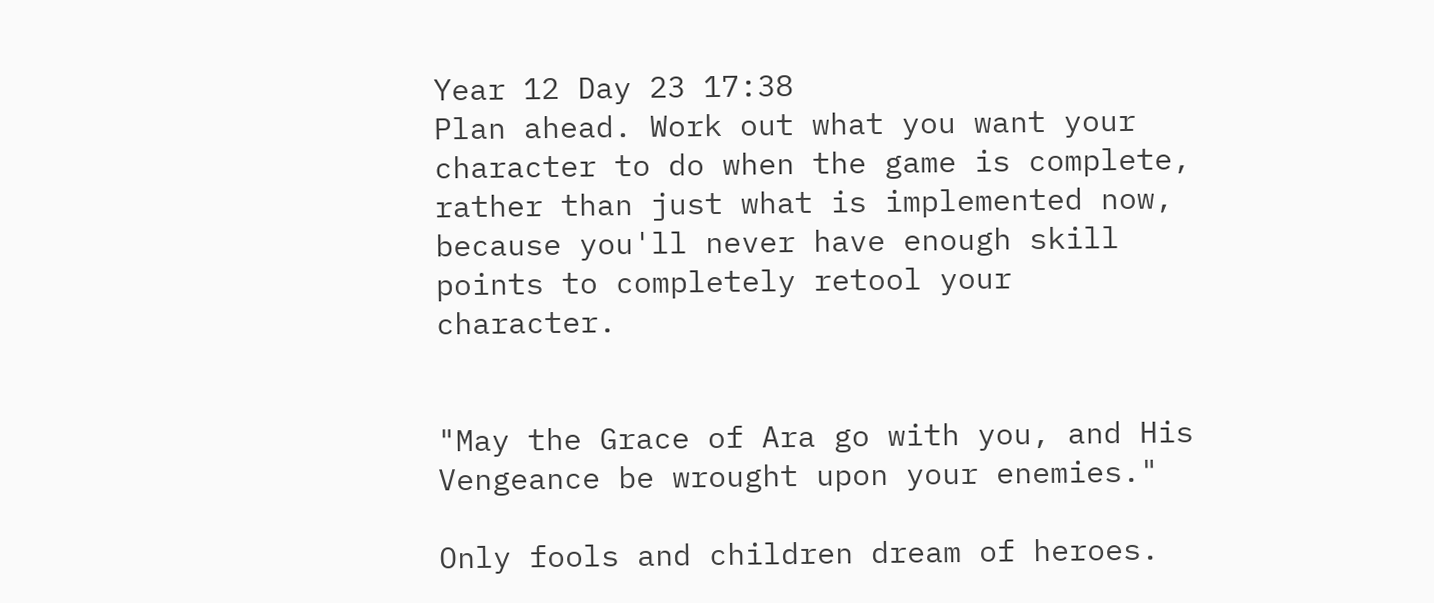Year 12 Day 23 17:38
Plan ahead. Work out what you want your character to do when the game is complete, rather than just what is implemented now, because you'll never have enough skill points to completely retool your character.


"May the Grace of Ara go with you, and His Vengeance be wrought upon your enemies."

Only fools and children dream of heroes.